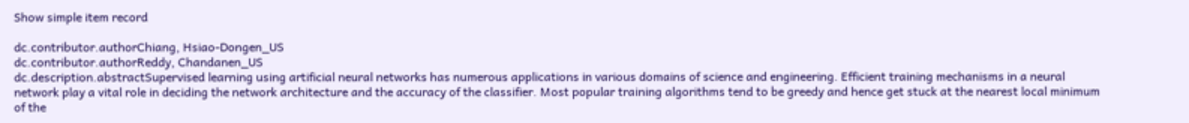Show simple item record

dc.contributor.authorChiang, Hsiao-Dongen_US
dc.contributor.authorReddy, Chandanen_US
dc.description.abstractSupervised learning using artificial neural networks has numerous applications in various domains of science and engineering. Efficient training mechanisms in a neural network play a vital role in deciding the network architecture and the accuracy of the classifier. Most popular training algorithms tend to be greedy and hence get stuck at the nearest local minimum of the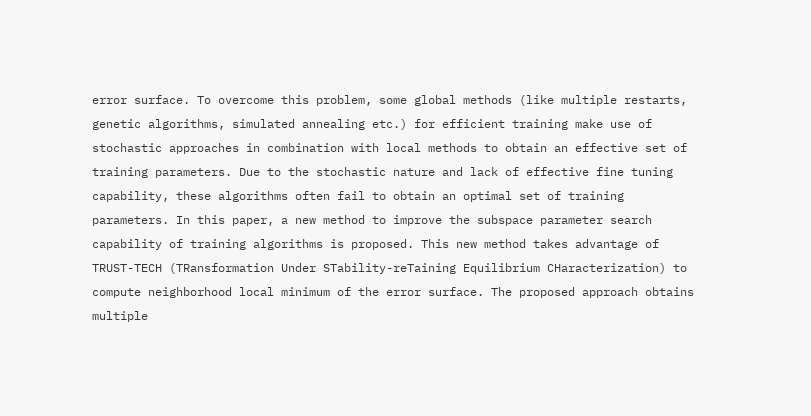error surface. To overcome this problem, some global methods (like multiple restarts, genetic algorithms, simulated annealing etc.) for efficient training make use of stochastic approaches in combination with local methods to obtain an effective set of training parameters. Due to the stochastic nature and lack of effective fine tuning capability, these algorithms often fail to obtain an optimal set of training parameters. In this paper, a new method to improve the subspace parameter search capability of training algorithms is proposed. This new method takes advantage of TRUST-TECH (TRansformation Under STability-reTaining Equilibrium CHaracterization) to compute neighborhood local minimum of the error surface. The proposed approach obtains multiple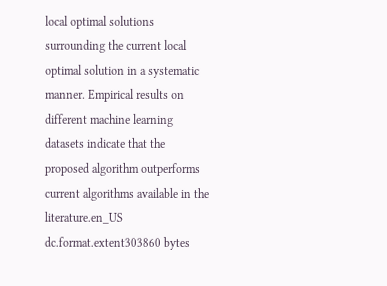local optimal solutions surrounding the current local optimal solution in a systematic manner. Empirical results on different machine learning datasets indicate that the proposed algorithm outperforms current algorithms available in the literature.en_US
dc.format.extent303860 bytes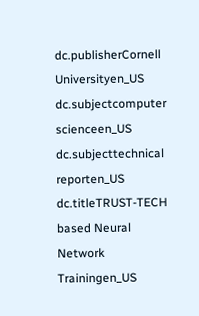dc.publisherCornell Universityen_US
dc.subjectcomputer scienceen_US
dc.subjecttechnical reporten_US
dc.titleTRUST-TECH based Neural Network Trainingen_US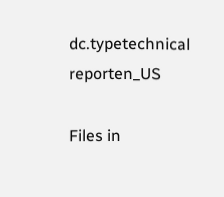dc.typetechnical reporten_US

Files in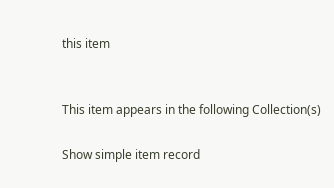this item


This item appears in the following Collection(s)

Show simple item record